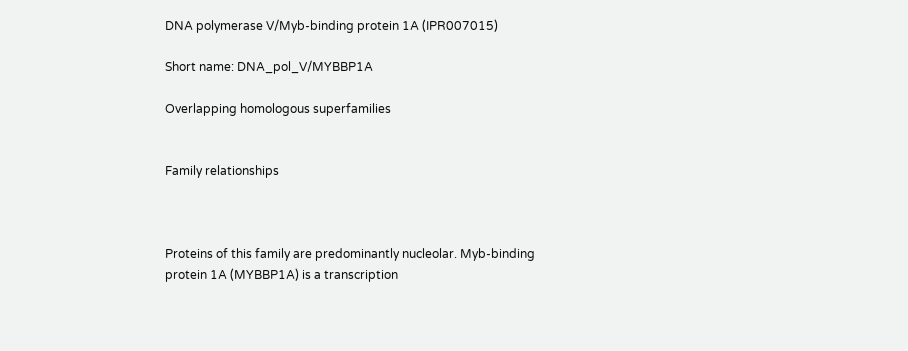DNA polymerase V/Myb-binding protein 1A (IPR007015)

Short name: DNA_pol_V/MYBBP1A

Overlapping homologous superfamilies


Family relationships



Proteins of this family are predominantly nucleolar. Myb-binding protein 1A (MYBBP1A) is a transcription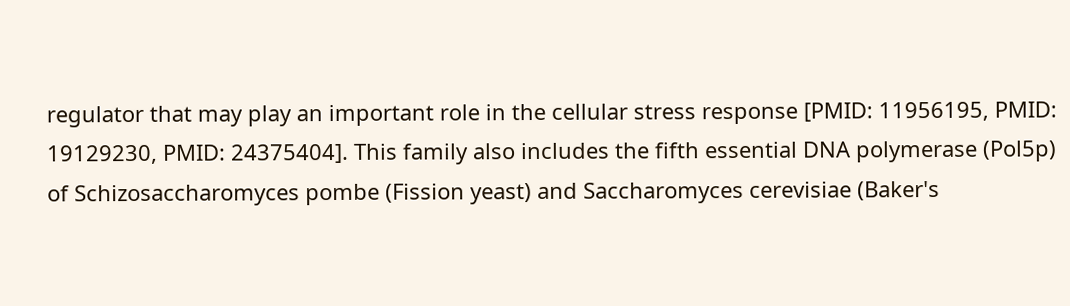regulator that may play an important role in the cellular stress response [PMID: 11956195, PMID: 19129230, PMID: 24375404]. This family also includes the fifth essential DNA polymerase (Pol5p) of Schizosaccharomyces pombe (Fission yeast) and Saccharomyces cerevisiae (Baker's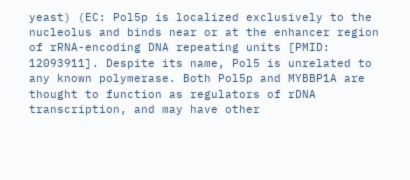yeast) (EC: Pol5p is localized exclusively to the nucleolus and binds near or at the enhancer region of rRNA-encoding DNA repeating units [PMID: 12093911]. Despite its name, Pol5 is unrelated to any known polymerase. Both Pol5p and MYBBP1A are thought to function as regulators of rDNA transcription, and may have other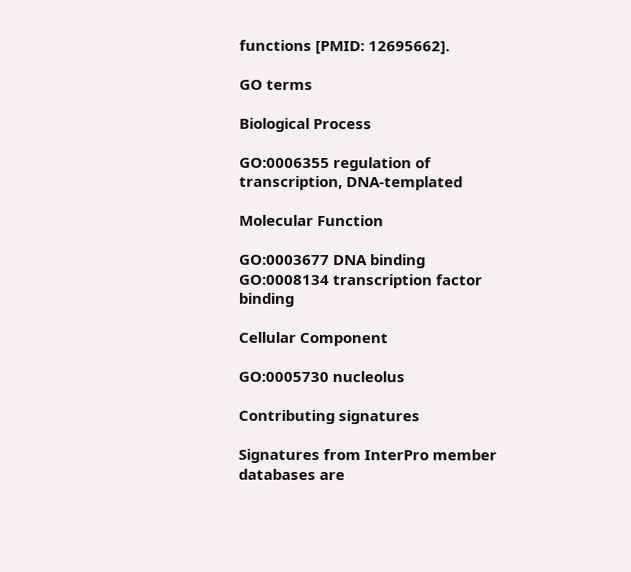functions [PMID: 12695662].

GO terms

Biological Process

GO:0006355 regulation of transcription, DNA-templated

Molecular Function

GO:0003677 DNA binding
GO:0008134 transcription factor binding

Cellular Component

GO:0005730 nucleolus

Contributing signatures

Signatures from InterPro member databases are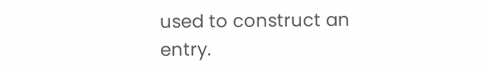used to construct an entry.